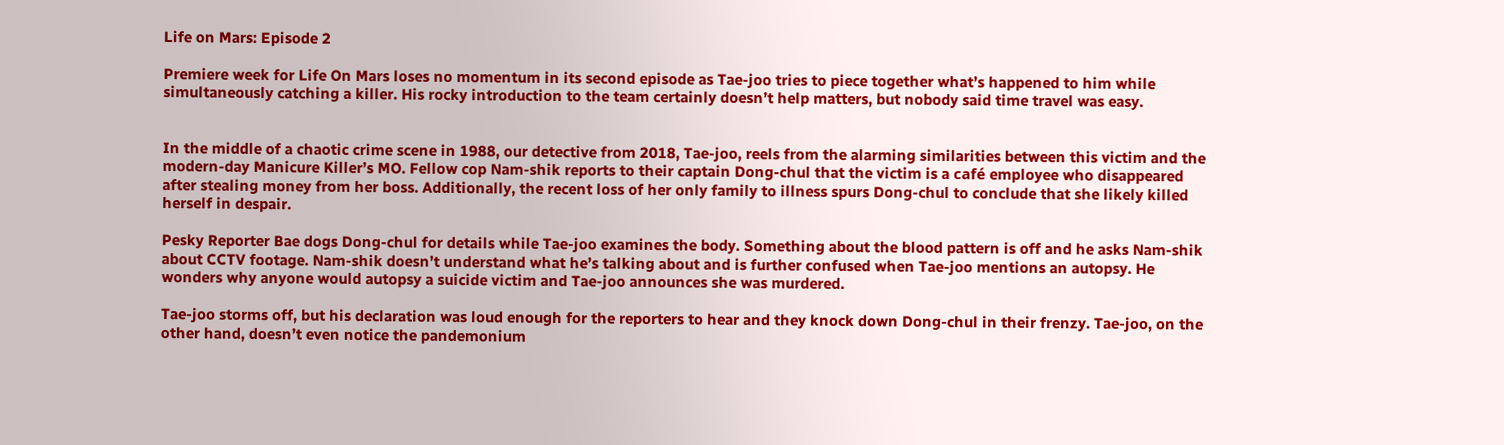Life on Mars: Episode 2

Premiere week for Life On Mars loses no momentum in its second episode as Tae-joo tries to piece together what’s happened to him while simultaneously catching a killer. His rocky introduction to the team certainly doesn’t help matters, but nobody said time travel was easy.


In the middle of a chaotic crime scene in 1988, our detective from 2018, Tae-joo, reels from the alarming similarities between this victim and the modern-day Manicure Killer’s MO. Fellow cop Nam-shik reports to their captain Dong-chul that the victim is a café employee who disappeared after stealing money from her boss. Additionally, the recent loss of her only family to illness spurs Dong-chul to conclude that she likely killed herself in despair.

Pesky Reporter Bae dogs Dong-chul for details while Tae-joo examines the body. Something about the blood pattern is off and he asks Nam-shik about CCTV footage. Nam-shik doesn’t understand what he’s talking about and is further confused when Tae-joo mentions an autopsy. He wonders why anyone would autopsy a suicide victim and Tae-joo announces she was murdered.

Tae-joo storms off, but his declaration was loud enough for the reporters to hear and they knock down Dong-chul in their frenzy. Tae-joo, on the other hand, doesn’t even notice the pandemonium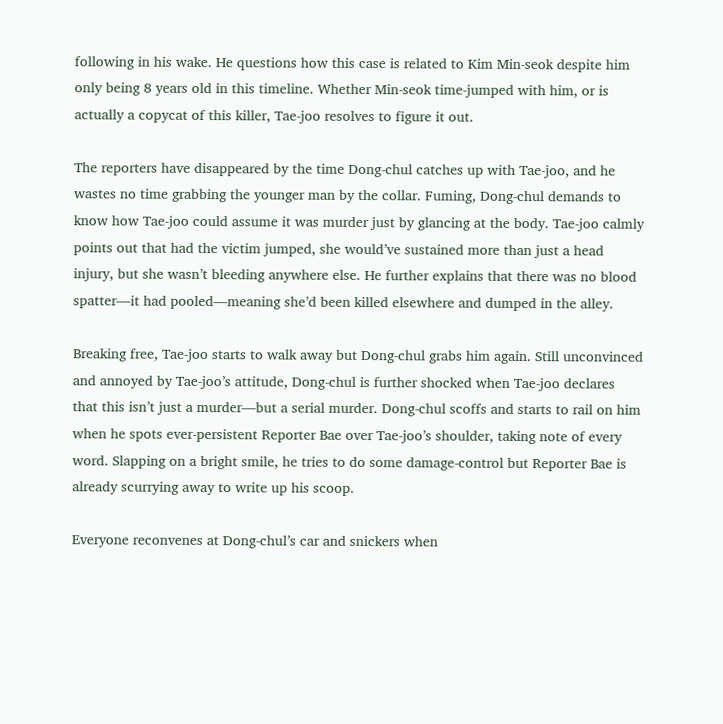following in his wake. He questions how this case is related to Kim Min-seok despite him only being 8 years old in this timeline. Whether Min-seok time-jumped with him, or is actually a copycat of this killer, Tae-joo resolves to figure it out.

The reporters have disappeared by the time Dong-chul catches up with Tae-joo, and he wastes no time grabbing the younger man by the collar. Fuming, Dong-chul demands to know how Tae-joo could assume it was murder just by glancing at the body. Tae-joo calmly points out that had the victim jumped, she would’ve sustained more than just a head injury, but she wasn’t bleeding anywhere else. He further explains that there was no blood spatter—it had pooled—meaning she’d been killed elsewhere and dumped in the alley.

Breaking free, Tae-joo starts to walk away but Dong-chul grabs him again. Still unconvinced and annoyed by Tae-joo’s attitude, Dong-chul is further shocked when Tae-joo declares that this isn’t just a murder—but a serial murder. Dong-chul scoffs and starts to rail on him when he spots ever-persistent Reporter Bae over Tae-joo’s shoulder, taking note of every word. Slapping on a bright smile, he tries to do some damage-control but Reporter Bae is already scurrying away to write up his scoop.

Everyone reconvenes at Dong-chul’s car and snickers when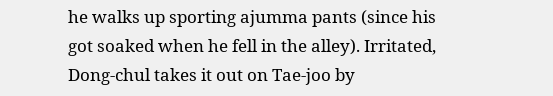he walks up sporting ajumma pants (since his got soaked when he fell in the alley). Irritated, Dong-chul takes it out on Tae-joo by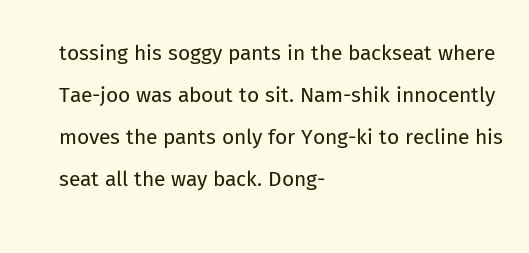tossing his soggy pants in the backseat where Tae-joo was about to sit. Nam-shik innocently moves the pants only for Yong-ki to recline his seat all the way back. Dong-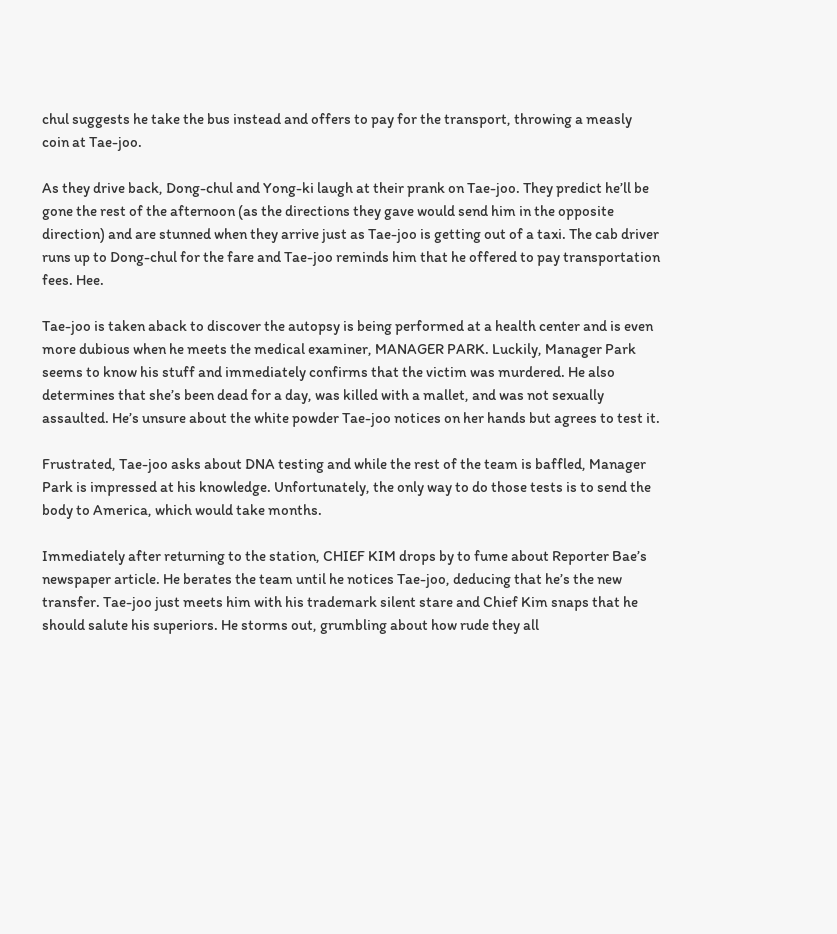chul suggests he take the bus instead and offers to pay for the transport, throwing a measly coin at Tae-joo.

As they drive back, Dong-chul and Yong-ki laugh at their prank on Tae-joo. They predict he’ll be gone the rest of the afternoon (as the directions they gave would send him in the opposite direction) and are stunned when they arrive just as Tae-joo is getting out of a taxi. The cab driver runs up to Dong-chul for the fare and Tae-joo reminds him that he offered to pay transportation fees. Hee.

Tae-joo is taken aback to discover the autopsy is being performed at a health center and is even more dubious when he meets the medical examiner, MANAGER PARK. Luckily, Manager Park seems to know his stuff and immediately confirms that the victim was murdered. He also determines that she’s been dead for a day, was killed with a mallet, and was not sexually assaulted. He’s unsure about the white powder Tae-joo notices on her hands but agrees to test it.

Frustrated, Tae-joo asks about DNA testing and while the rest of the team is baffled, Manager Park is impressed at his knowledge. Unfortunately, the only way to do those tests is to send the body to America, which would take months.

Immediately after returning to the station, CHIEF KIM drops by to fume about Reporter Bae’s newspaper article. He berates the team until he notices Tae-joo, deducing that he’s the new transfer. Tae-joo just meets him with his trademark silent stare and Chief Kim snaps that he should salute his superiors. He storms out, grumbling about how rude they all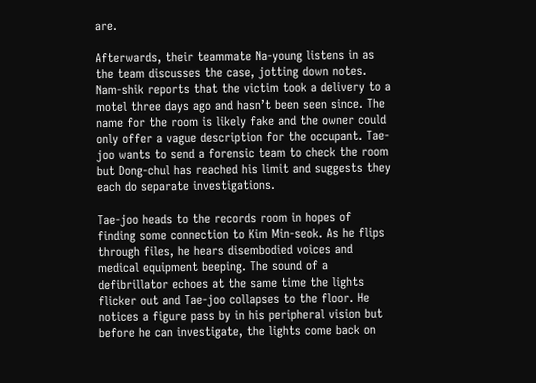are.

Afterwards, their teammate Na-young listens in as the team discusses the case, jotting down notes. Nam-shik reports that the victim took a delivery to a motel three days ago and hasn’t been seen since. The name for the room is likely fake and the owner could only offer a vague description for the occupant. Tae-joo wants to send a forensic team to check the room but Dong-chul has reached his limit and suggests they each do separate investigations.

Tae-joo heads to the records room in hopes of finding some connection to Kim Min-seok. As he flips through files, he hears disembodied voices and medical equipment beeping. The sound of a defibrillator echoes at the same time the lights flicker out and Tae-joo collapses to the floor. He notices a figure pass by in his peripheral vision but before he can investigate, the lights come back on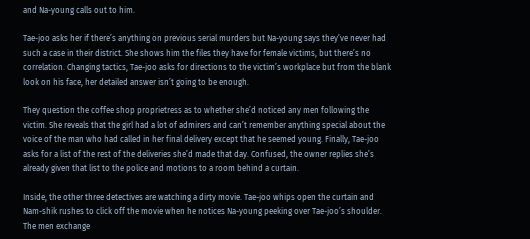and Na-young calls out to him.

Tae-joo asks her if there’s anything on previous serial murders but Na-young says they’ve never had such a case in their district. She shows him the files they have for female victims, but there’s no correlation. Changing tactics, Tae-joo asks for directions to the victim’s workplace but from the blank look on his face, her detailed answer isn’t going to be enough.

They question the coffee shop proprietress as to whether she’d noticed any men following the victim. She reveals that the girl had a lot of admirers and can’t remember anything special about the voice of the man who had called in her final delivery except that he seemed young. Finally, Tae-joo asks for a list of the rest of the deliveries she’d made that day. Confused, the owner replies she’s already given that list to the police and motions to a room behind a curtain.

Inside, the other three detectives are watching a dirty movie. Tae-joo whips open the curtain and Nam-shik rushes to click off the movie when he notices Na-young peeking over Tae-joo’s shoulder. The men exchange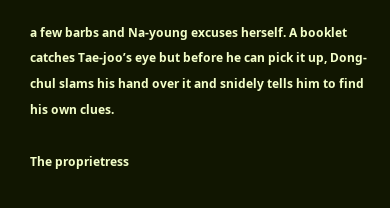a few barbs and Na-young excuses herself. A booklet catches Tae-joo’s eye but before he can pick it up, Dong-chul slams his hand over it and snidely tells him to find his own clues.

The proprietress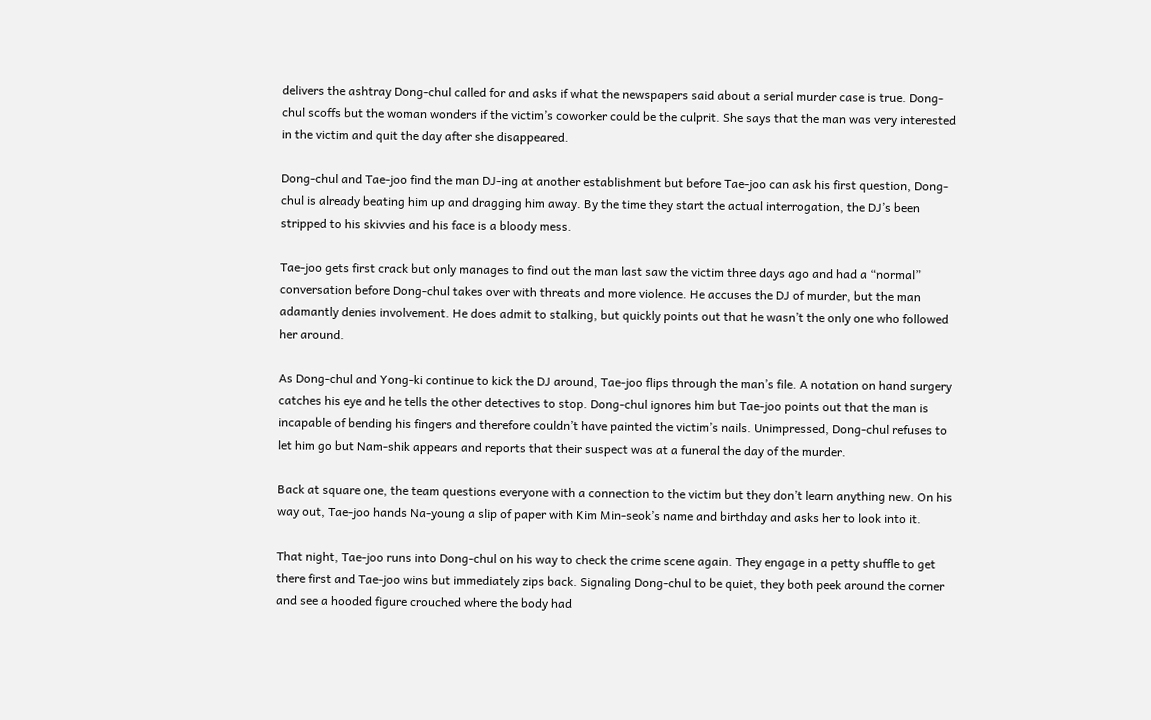delivers the ashtray Dong-chul called for and asks if what the newspapers said about a serial murder case is true. Dong-chul scoffs but the woman wonders if the victim’s coworker could be the culprit. She says that the man was very interested in the victim and quit the day after she disappeared.

Dong-chul and Tae-joo find the man DJ-ing at another establishment but before Tae-joo can ask his first question, Dong-chul is already beating him up and dragging him away. By the time they start the actual interrogation, the DJ’s been stripped to his skivvies and his face is a bloody mess.

Tae-joo gets first crack but only manages to find out the man last saw the victim three days ago and had a “normal” conversation before Dong-chul takes over with threats and more violence. He accuses the DJ of murder, but the man adamantly denies involvement. He does admit to stalking, but quickly points out that he wasn’t the only one who followed her around.

As Dong-chul and Yong-ki continue to kick the DJ around, Tae-joo flips through the man’s file. A notation on hand surgery catches his eye and he tells the other detectives to stop. Dong-chul ignores him but Tae-joo points out that the man is incapable of bending his fingers and therefore couldn’t have painted the victim’s nails. Unimpressed, Dong-chul refuses to let him go but Nam-shik appears and reports that their suspect was at a funeral the day of the murder.

Back at square one, the team questions everyone with a connection to the victim but they don’t learn anything new. On his way out, Tae-joo hands Na-young a slip of paper with Kim Min-seok’s name and birthday and asks her to look into it.

That night, Tae-joo runs into Dong-chul on his way to check the crime scene again. They engage in a petty shuffle to get there first and Tae-joo wins but immediately zips back. Signaling Dong-chul to be quiet, they both peek around the corner and see a hooded figure crouched where the body had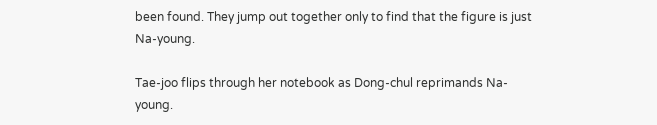been found. They jump out together only to find that the figure is just Na-young.

Tae-joo flips through her notebook as Dong-chul reprimands Na-young.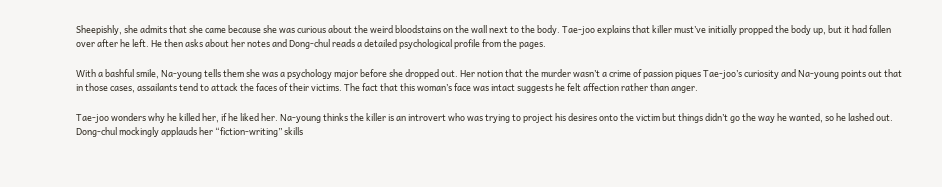Sheepishly, she admits that she came because she was curious about the weird bloodstains on the wall next to the body. Tae-joo explains that killer must’ve initially propped the body up, but it had fallen over after he left. He then asks about her notes and Dong-chul reads a detailed psychological profile from the pages.

With a bashful smile, Na-young tells them she was a psychology major before she dropped out. Her notion that the murder wasn’t a crime of passion piques Tae-joo’s curiosity and Na-young points out that in those cases, assailants tend to attack the faces of their victims. The fact that this woman’s face was intact suggests he felt affection rather than anger.

Tae-joo wonders why he killed her, if he liked her. Na-young thinks the killer is an introvert who was trying to project his desires onto the victim but things didn’t go the way he wanted, so he lashed out. Dong-chul mockingly applauds her “fiction-writing” skills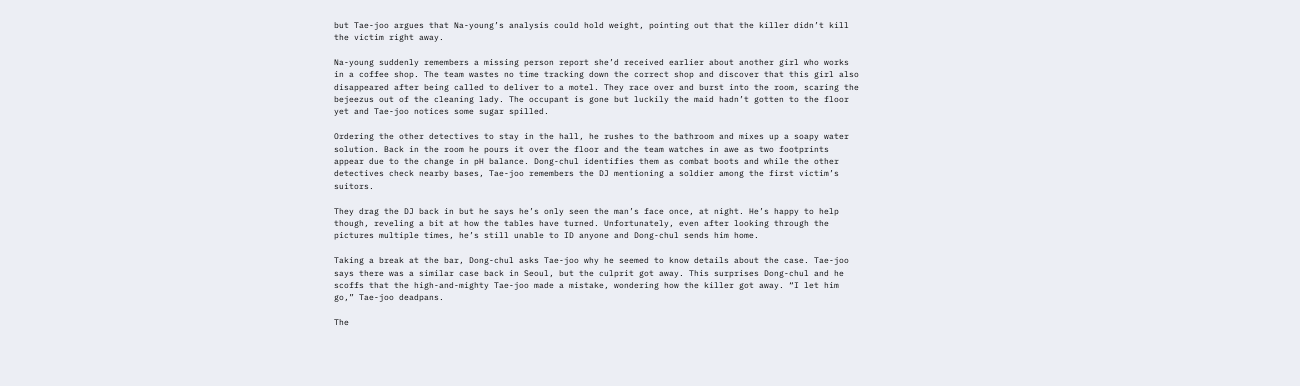but Tae-joo argues that Na-young’s analysis could hold weight, pointing out that the killer didn’t kill the victim right away.

Na-young suddenly remembers a missing person report she’d received earlier about another girl who works in a coffee shop. The team wastes no time tracking down the correct shop and discover that this girl also disappeared after being called to deliver to a motel. They race over and burst into the room, scaring the bejeezus out of the cleaning lady. The occupant is gone but luckily the maid hadn’t gotten to the floor yet and Tae-joo notices some sugar spilled.

Ordering the other detectives to stay in the hall, he rushes to the bathroom and mixes up a soapy water solution. Back in the room he pours it over the floor and the team watches in awe as two footprints appear due to the change in pH balance. Dong-chul identifies them as combat boots and while the other detectives check nearby bases, Tae-joo remembers the DJ mentioning a soldier among the first victim’s suitors.

They drag the DJ back in but he says he’s only seen the man’s face once, at night. He’s happy to help though, reveling a bit at how the tables have turned. Unfortunately, even after looking through the pictures multiple times, he’s still unable to ID anyone and Dong-chul sends him home.

Taking a break at the bar, Dong-chul asks Tae-joo why he seemed to know details about the case. Tae-joo says there was a similar case back in Seoul, but the culprit got away. This surprises Dong-chul and he scoffs that the high-and-mighty Tae-joo made a mistake, wondering how the killer got away. “I let him go,” Tae-joo deadpans.

The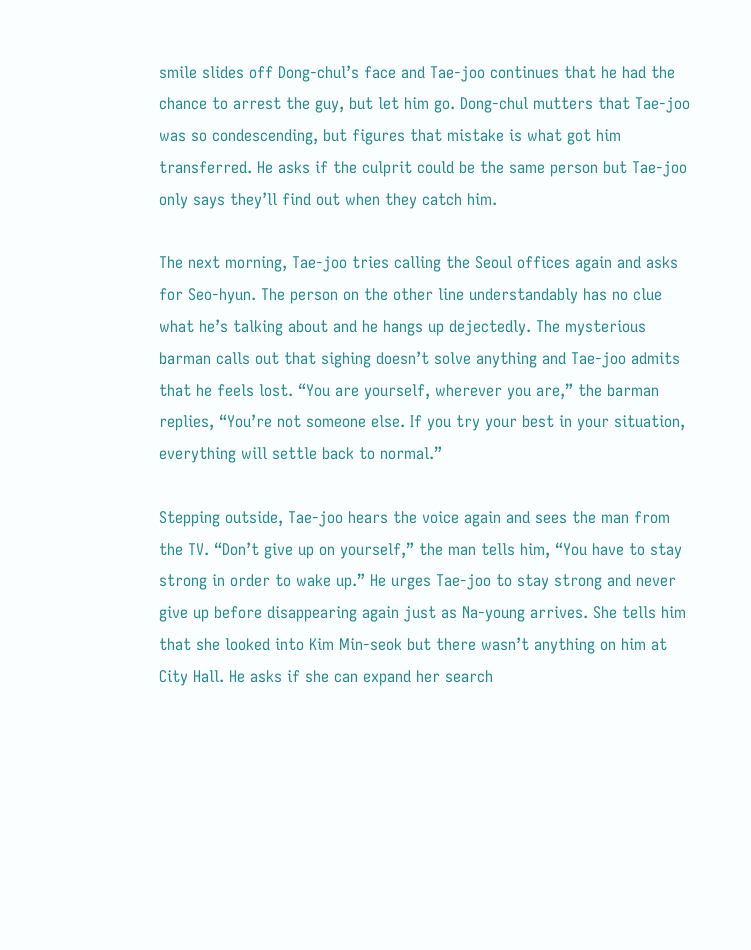smile slides off Dong-chul’s face and Tae-joo continues that he had the chance to arrest the guy, but let him go. Dong-chul mutters that Tae-joo was so condescending, but figures that mistake is what got him transferred. He asks if the culprit could be the same person but Tae-joo only says they’ll find out when they catch him.

The next morning, Tae-joo tries calling the Seoul offices again and asks for Seo-hyun. The person on the other line understandably has no clue what he’s talking about and he hangs up dejectedly. The mysterious barman calls out that sighing doesn’t solve anything and Tae-joo admits that he feels lost. “You are yourself, wherever you are,” the barman replies, “You’re not someone else. If you try your best in your situation, everything will settle back to normal.”

Stepping outside, Tae-joo hears the voice again and sees the man from the TV. “Don’t give up on yourself,” the man tells him, “You have to stay strong in order to wake up.” He urges Tae-joo to stay strong and never give up before disappearing again just as Na-young arrives. She tells him that she looked into Kim Min-seok but there wasn’t anything on him at City Hall. He asks if she can expand her search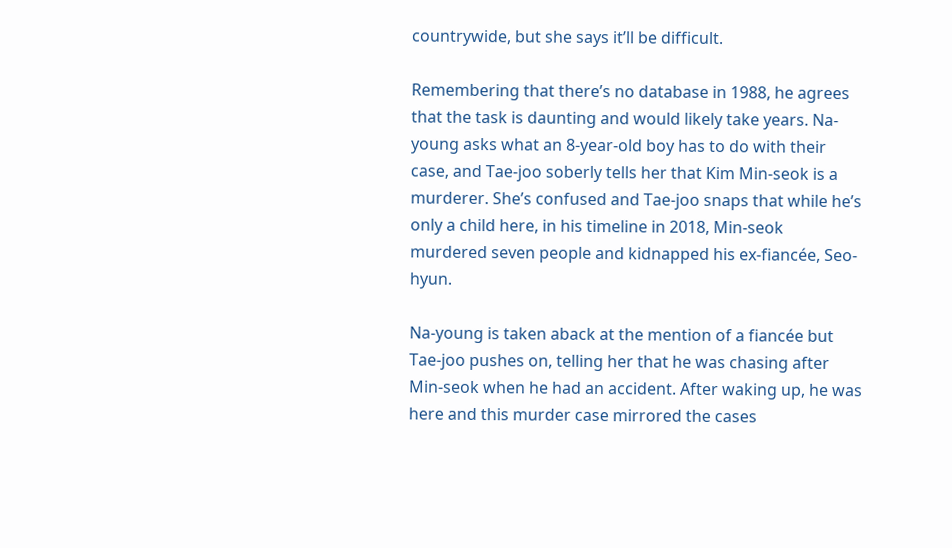countrywide, but she says it’ll be difficult.

Remembering that there’s no database in 1988, he agrees that the task is daunting and would likely take years. Na-young asks what an 8-year-old boy has to do with their case, and Tae-joo soberly tells her that Kim Min-seok is a murderer. She’s confused and Tae-joo snaps that while he’s only a child here, in his timeline in 2018, Min-seok murdered seven people and kidnapped his ex-fiancée, Seo-hyun.

Na-young is taken aback at the mention of a fiancée but Tae-joo pushes on, telling her that he was chasing after Min-seok when he had an accident. After waking up, he was here and this murder case mirrored the cases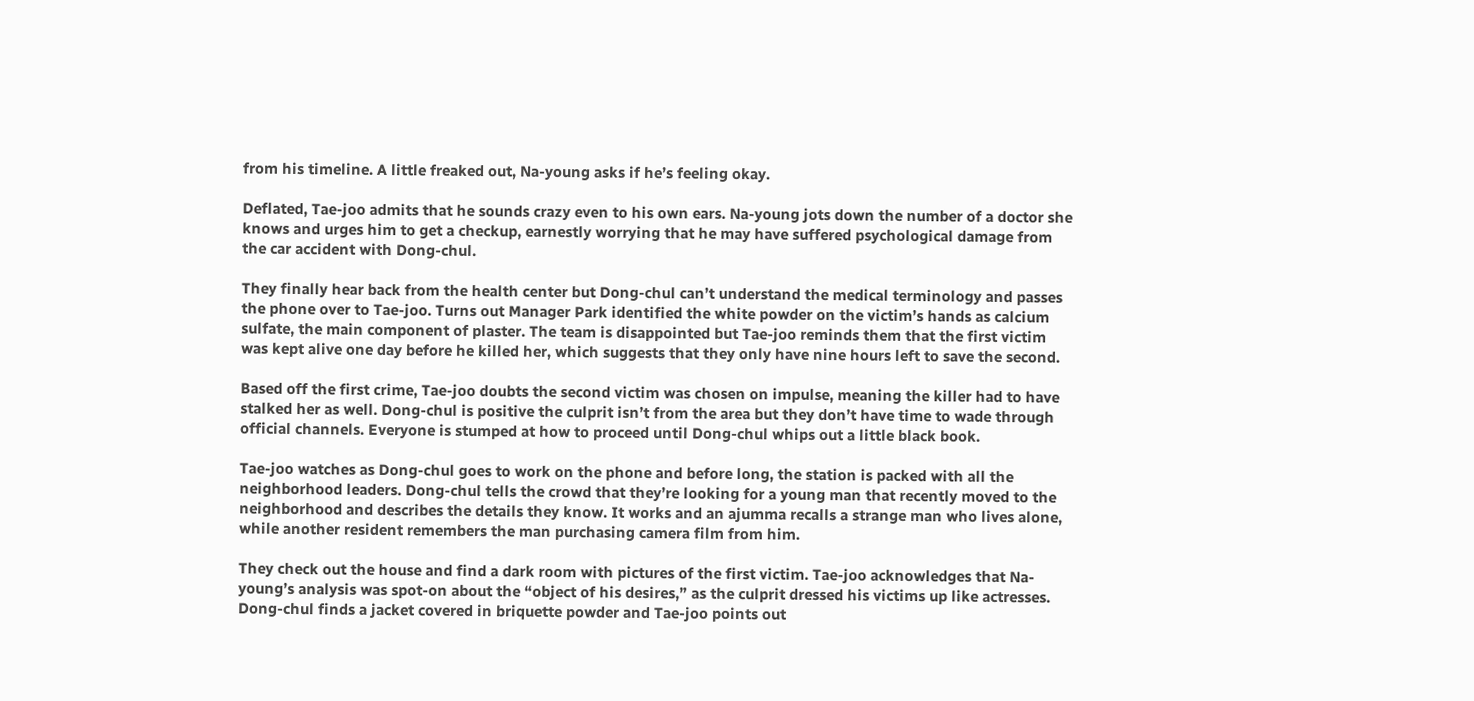from his timeline. A little freaked out, Na-young asks if he’s feeling okay.

Deflated, Tae-joo admits that he sounds crazy even to his own ears. Na-young jots down the number of a doctor she knows and urges him to get a checkup, earnestly worrying that he may have suffered psychological damage from the car accident with Dong-chul.

They finally hear back from the health center but Dong-chul can’t understand the medical terminology and passes the phone over to Tae-joo. Turns out Manager Park identified the white powder on the victim’s hands as calcium sulfate, the main component of plaster. The team is disappointed but Tae-joo reminds them that the first victim was kept alive one day before he killed her, which suggests that they only have nine hours left to save the second.

Based off the first crime, Tae-joo doubts the second victim was chosen on impulse, meaning the killer had to have stalked her as well. Dong-chul is positive the culprit isn’t from the area but they don’t have time to wade through official channels. Everyone is stumped at how to proceed until Dong-chul whips out a little black book.

Tae-joo watches as Dong-chul goes to work on the phone and before long, the station is packed with all the neighborhood leaders. Dong-chul tells the crowd that they’re looking for a young man that recently moved to the neighborhood and describes the details they know. It works and an ajumma recalls a strange man who lives alone, while another resident remembers the man purchasing camera film from him.

They check out the house and find a dark room with pictures of the first victim. Tae-joo acknowledges that Na-young’s analysis was spot-on about the “object of his desires,” as the culprit dressed his victims up like actresses. Dong-chul finds a jacket covered in briquette powder and Tae-joo points out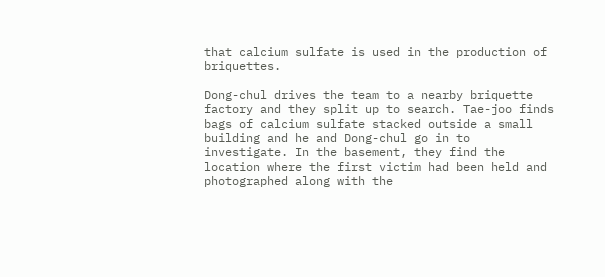that calcium sulfate is used in the production of briquettes.

Dong-chul drives the team to a nearby briquette factory and they split up to search. Tae-joo finds bags of calcium sulfate stacked outside a small building and he and Dong-chul go in to investigate. In the basement, they find the location where the first victim had been held and photographed along with the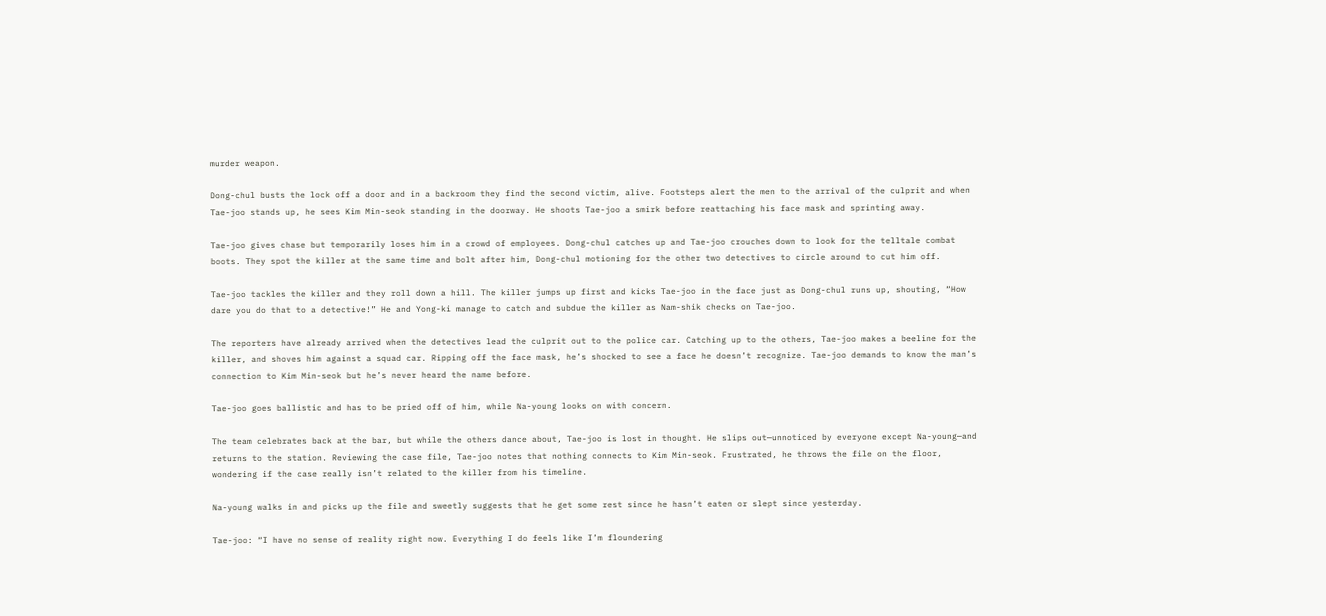murder weapon.

Dong-chul busts the lock off a door and in a backroom they find the second victim, alive. Footsteps alert the men to the arrival of the culprit and when Tae-joo stands up, he sees Kim Min-seok standing in the doorway. He shoots Tae-joo a smirk before reattaching his face mask and sprinting away.

Tae-joo gives chase but temporarily loses him in a crowd of employees. Dong-chul catches up and Tae-joo crouches down to look for the telltale combat boots. They spot the killer at the same time and bolt after him, Dong-chul motioning for the other two detectives to circle around to cut him off.

Tae-joo tackles the killer and they roll down a hill. The killer jumps up first and kicks Tae-joo in the face just as Dong-chul runs up, shouting, “How dare you do that to a detective!” He and Yong-ki manage to catch and subdue the killer as Nam-shik checks on Tae-joo.

The reporters have already arrived when the detectives lead the culprit out to the police car. Catching up to the others, Tae-joo makes a beeline for the killer, and shoves him against a squad car. Ripping off the face mask, he’s shocked to see a face he doesn’t recognize. Tae-joo demands to know the man’s connection to Kim Min-seok but he’s never heard the name before.

Tae-joo goes ballistic and has to be pried off of him, while Na-young looks on with concern.

The team celebrates back at the bar, but while the others dance about, Tae-joo is lost in thought. He slips out—unnoticed by everyone except Na-young—and returns to the station. Reviewing the case file, Tae-joo notes that nothing connects to Kim Min-seok. Frustrated, he throws the file on the floor, wondering if the case really isn’t related to the killer from his timeline.

Na-young walks in and picks up the file and sweetly suggests that he get some rest since he hasn’t eaten or slept since yesterday.

Tae-joo: “I have no sense of reality right now. Everything I do feels like I’m floundering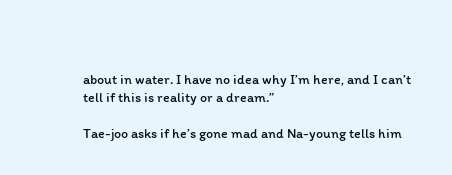about in water. I have no idea why I’m here, and I can’t tell if this is reality or a dream.”

Tae-joo asks if he’s gone mad and Na-young tells him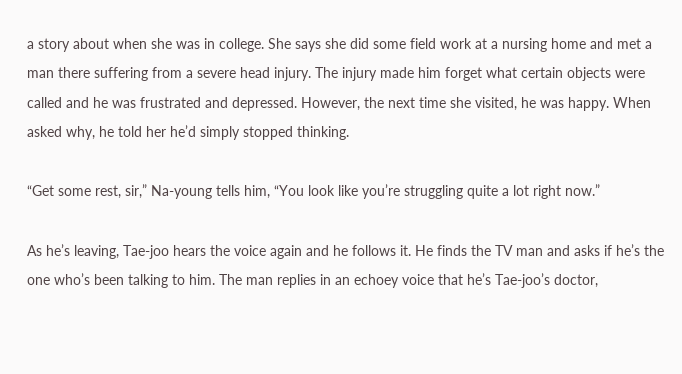a story about when she was in college. She says she did some field work at a nursing home and met a man there suffering from a severe head injury. The injury made him forget what certain objects were called and he was frustrated and depressed. However, the next time she visited, he was happy. When asked why, he told her he’d simply stopped thinking.

“Get some rest, sir,” Na-young tells him, “You look like you’re struggling quite a lot right now.”

As he’s leaving, Tae-joo hears the voice again and he follows it. He finds the TV man and asks if he’s the one who’s been talking to him. The man replies in an echoey voice that he’s Tae-joo’s doctor,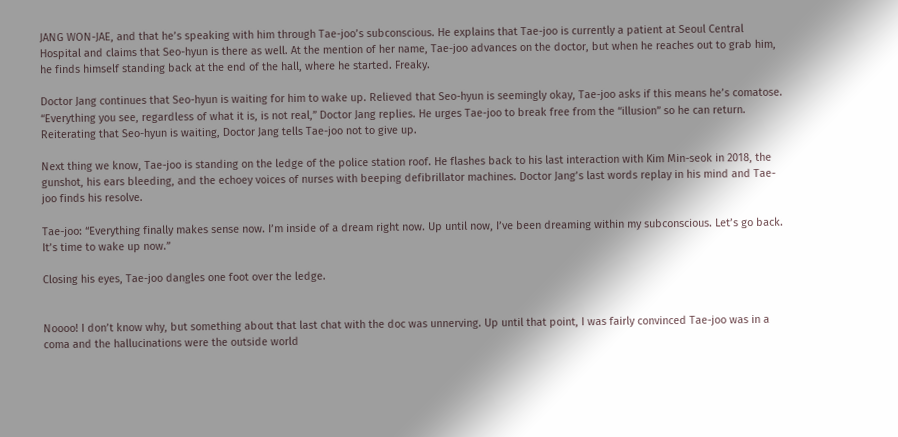JANG WON-JAE, and that he’s speaking with him through Tae-joo’s subconscious. He explains that Tae-joo is currently a patient at Seoul Central Hospital and claims that Seo-hyun is there as well. At the mention of her name, Tae-joo advances on the doctor, but when he reaches out to grab him, he finds himself standing back at the end of the hall, where he started. Freaky.

Doctor Jang continues that Seo-hyun is waiting for him to wake up. Relieved that Seo-hyun is seemingly okay, Tae-joo asks if this means he’s comatose. “Everything you see, regardless of what it is, is not real,” Doctor Jang replies. He urges Tae-joo to break free from the “illusion” so he can return. Reiterating that Seo-hyun is waiting, Doctor Jang tells Tae-joo not to give up.

Next thing we know, Tae-joo is standing on the ledge of the police station roof. He flashes back to his last interaction with Kim Min-seok in 2018, the gunshot, his ears bleeding, and the echoey voices of nurses with beeping defibrillator machines. Doctor Jang’s last words replay in his mind and Tae-joo finds his resolve.

Tae-joo: “Everything finally makes sense now. I’m inside of a dream right now. Up until now, I’ve been dreaming within my subconscious. Let’s go back. It’s time to wake up now.”

Closing his eyes, Tae-joo dangles one foot over the ledge.


Noooo! I don’t know why, but something about that last chat with the doc was unnerving. Up until that point, I was fairly convinced Tae-joo was in a coma and the hallucinations were the outside world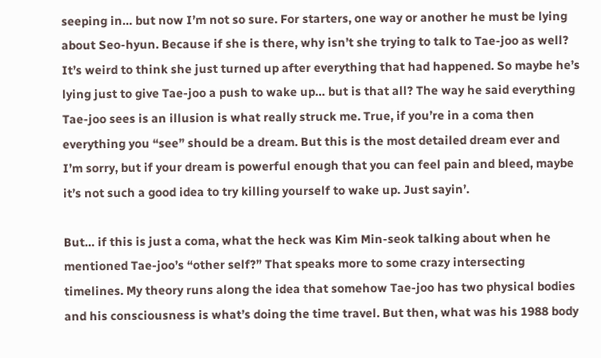seeping in… but now I’m not so sure. For starters, one way or another he must be lying about Seo-hyun. Because if she is there, why isn’t she trying to talk to Tae-joo as well? It’s weird to think she just turned up after everything that had happened. So maybe he’s lying just to give Tae-joo a push to wake up… but is that all? The way he said everything Tae-joo sees is an illusion is what really struck me. True, if you’re in a coma then everything you “see” should be a dream. But this is the most detailed dream ever and I’m sorry, but if your dream is powerful enough that you can feel pain and bleed, maybe it’s not such a good idea to try killing yourself to wake up. Just sayin’.

But… if this is just a coma, what the heck was Kim Min-seok talking about when he mentioned Tae-joo’s “other self?” That speaks more to some crazy intersecting timelines. My theory runs along the idea that somehow Tae-joo has two physical bodies and his consciousness is what’s doing the time travel. But then, what was his 1988 body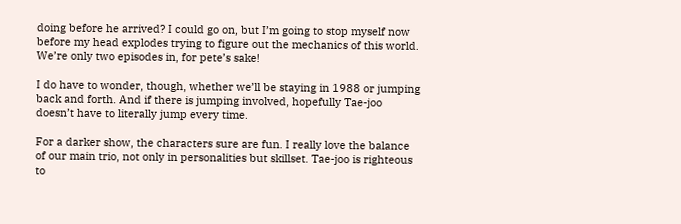doing before he arrived? I could go on, but I’m going to stop myself now before my head explodes trying to figure out the mechanics of this world. We’re only two episodes in, for pete’s sake!

I do have to wonder, though, whether we’ll be staying in 1988 or jumping back and forth. And if there is jumping involved, hopefully Tae-joo doesn’t have to literally jump every time.

For a darker show, the characters sure are fun. I really love the balance of our main trio, not only in personalities but skillset. Tae-joo is righteous to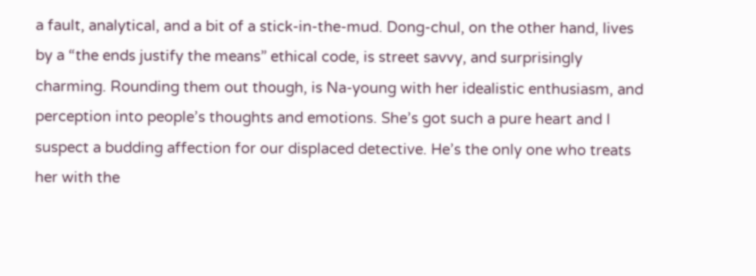a fault, analytical, and a bit of a stick-in-the-mud. Dong-chul, on the other hand, lives by a “the ends justify the means” ethical code, is street savvy, and surprisingly charming. Rounding them out though, is Na-young with her idealistic enthusiasm, and perception into people’s thoughts and emotions. She’s got such a pure heart and I suspect a budding affection for our displaced detective. He’s the only one who treats her with the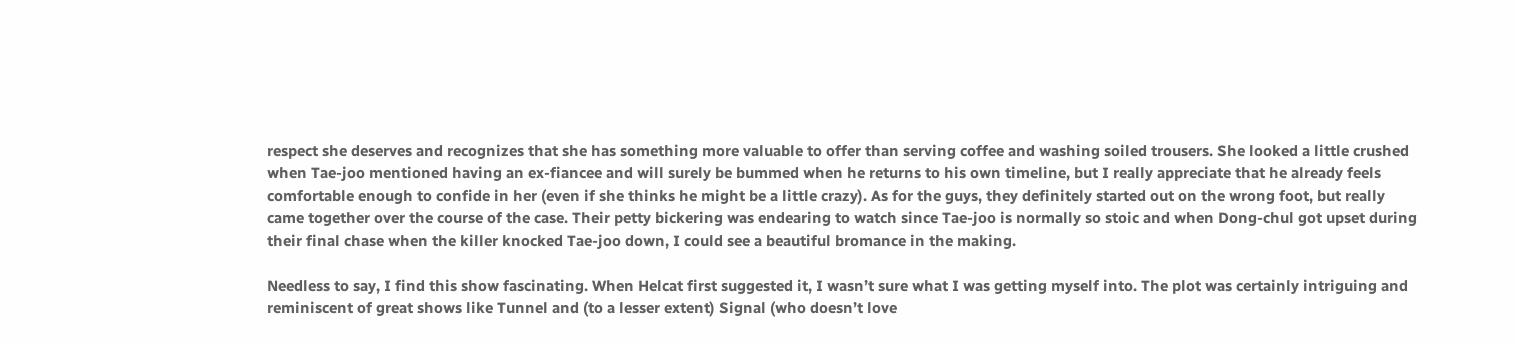respect she deserves and recognizes that she has something more valuable to offer than serving coffee and washing soiled trousers. She looked a little crushed when Tae-joo mentioned having an ex-fiancee and will surely be bummed when he returns to his own timeline, but I really appreciate that he already feels comfortable enough to confide in her (even if she thinks he might be a little crazy). As for the guys, they definitely started out on the wrong foot, but really came together over the course of the case. Their petty bickering was endearing to watch since Tae-joo is normally so stoic and when Dong-chul got upset during their final chase when the killer knocked Tae-joo down, I could see a beautiful bromance in the making.

Needless to say, I find this show fascinating. When Helcat first suggested it, I wasn’t sure what I was getting myself into. The plot was certainly intriguing and reminiscent of great shows like Tunnel and (to a lesser extent) Signal (who doesn’t love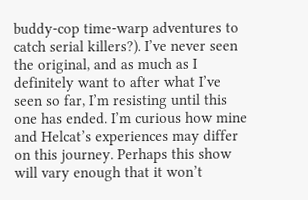buddy-cop time-warp adventures to catch serial killers?). I’ve never seen the original, and as much as I definitely want to after what I’ve seen so far, I’m resisting until this one has ended. I’m curious how mine and Helcat’s experiences may differ on this journey. Perhaps this show will vary enough that it won’t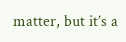matter, but it’s a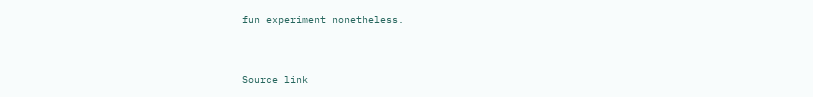fun experiment nonetheless.


Source link